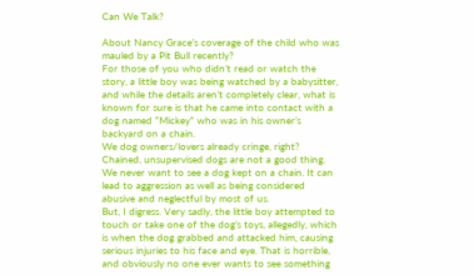Can We Talk?

About Nancy Grace’s coverage of the child who was mauled by a Pit Bull recently?
For those of you who didn’t read or watch the story, a little boy was being watched by a babysitter, and while the details aren’t completely clear, what is known for sure is that he came into contact with a dog named “Mickey” who was in his owner’s backyard on a chain.
We dog owners/lovers already cringe, right? Chained, unsupervised dogs are not a good thing. We never want to see a dog kept on a chain. It can lead to aggression as well as being considered abusive and neglectful by most of us.
But, I digress. Very sadly, the little boy attempted to touch or take one of the dog’s toys, allegedly, which is when the dog grabbed and attacked him, causing serious injuries to his face and eye. That is horrible, and obviously no one ever wants to see something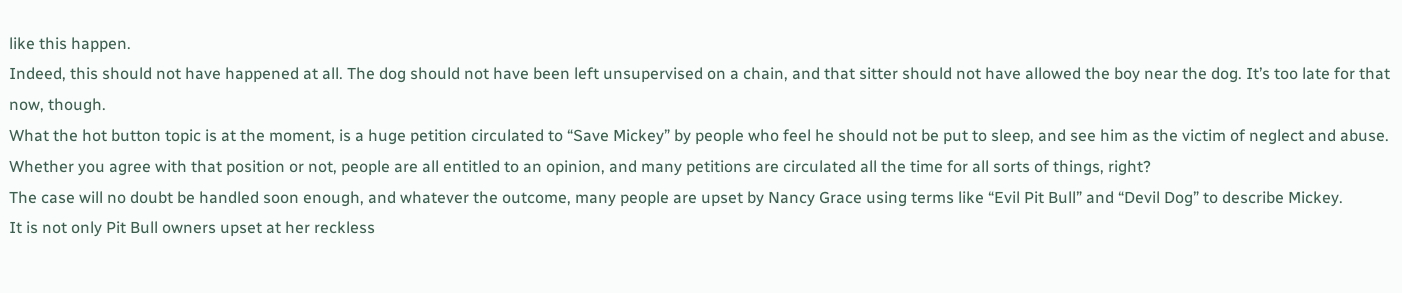like this happen.
Indeed, this should not have happened at all. The dog should not have been left unsupervised on a chain, and that sitter should not have allowed the boy near the dog. It’s too late for that now, though.
What the hot button topic is at the moment, is a huge petition circulated to “Save Mickey” by people who feel he should not be put to sleep, and see him as the victim of neglect and abuse.
Whether you agree with that position or not, people are all entitled to an opinion, and many petitions are circulated all the time for all sorts of things, right?
The case will no doubt be handled soon enough, and whatever the outcome, many people are upset by Nancy Grace using terms like “Evil Pit Bull” and “Devil Dog” to describe Mickey.
It is not only Pit Bull owners upset at her reckless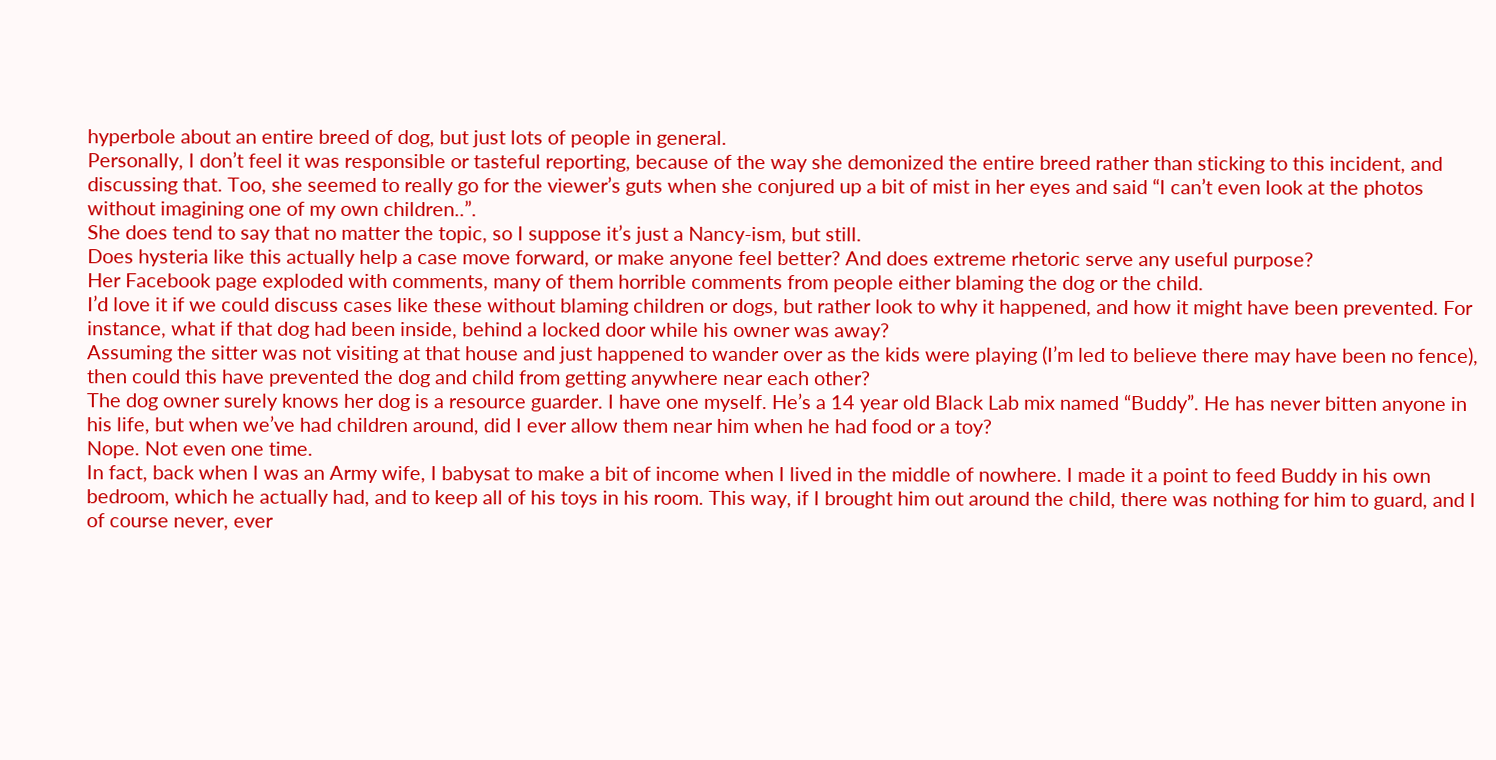hyperbole about an entire breed of dog, but just lots of people in general.
Personally, I don’t feel it was responsible or tasteful reporting, because of the way she demonized the entire breed rather than sticking to this incident, and discussing that. Too, she seemed to really go for the viewer’s guts when she conjured up a bit of mist in her eyes and said “I can’t even look at the photos without imagining one of my own children..”.
She does tend to say that no matter the topic, so I suppose it’s just a Nancy-ism, but still.
Does hysteria like this actually help a case move forward, or make anyone feel better? And does extreme rhetoric serve any useful purpose?
Her Facebook page exploded with comments, many of them horrible comments from people either blaming the dog or the child.
I’d love it if we could discuss cases like these without blaming children or dogs, but rather look to why it happened, and how it might have been prevented. For instance, what if that dog had been inside, behind a locked door while his owner was away?
Assuming the sitter was not visiting at that house and just happened to wander over as the kids were playing (I’m led to believe there may have been no fence), then could this have prevented the dog and child from getting anywhere near each other?
The dog owner surely knows her dog is a resource guarder. I have one myself. He’s a 14 year old Black Lab mix named “Buddy”. He has never bitten anyone in his life, but when we’ve had children around, did I ever allow them near him when he had food or a toy?
Nope. Not even one time.
In fact, back when I was an Army wife, I babysat to make a bit of income when I lived in the middle of nowhere. I made it a point to feed Buddy in his own bedroom, which he actually had, and to keep all of his toys in his room. This way, if I brought him out around the child, there was nothing for him to guard, and I of course never, ever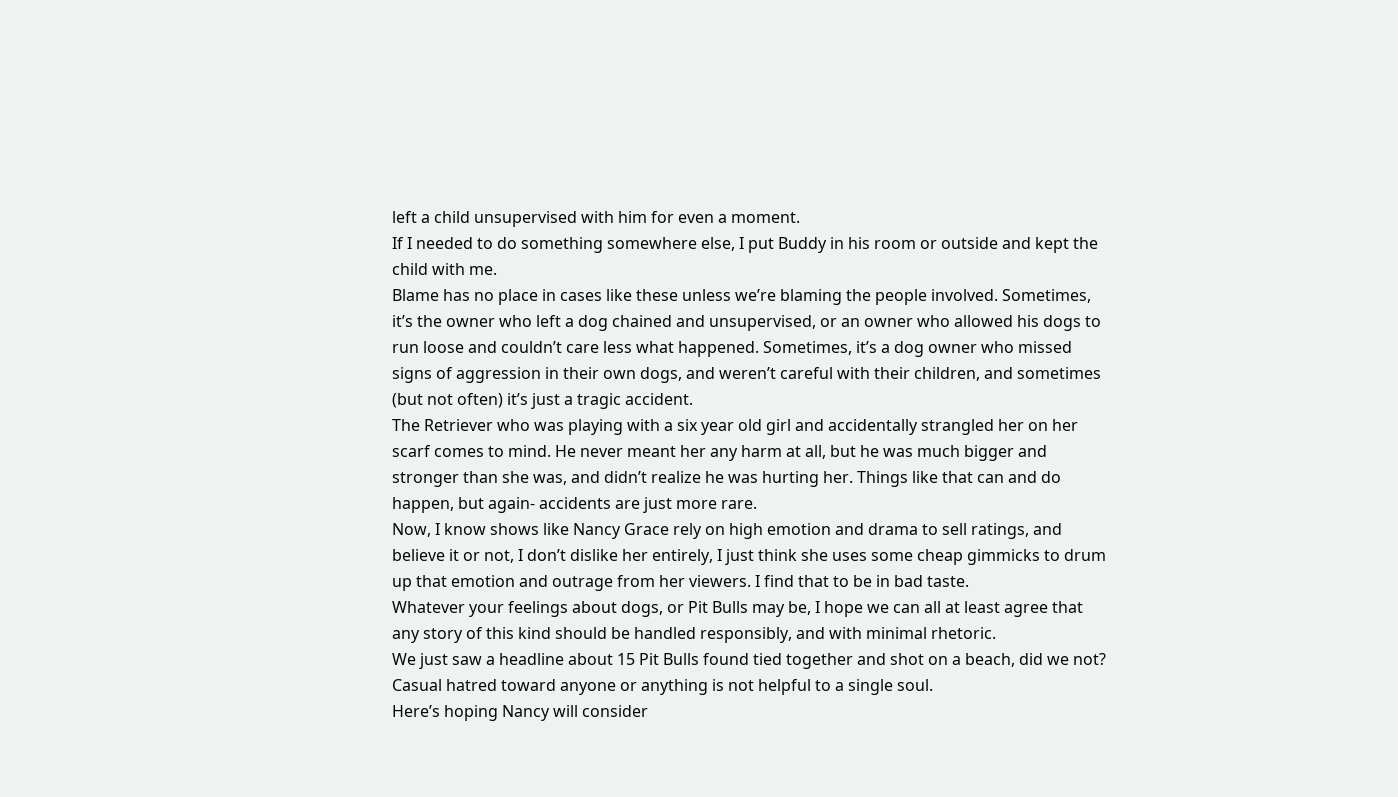left a child unsupervised with him for even a moment.
If I needed to do something somewhere else, I put Buddy in his room or outside and kept the child with me.
Blame has no place in cases like these unless we’re blaming the people involved. Sometimes, it’s the owner who left a dog chained and unsupervised, or an owner who allowed his dogs to run loose and couldn’t care less what happened. Sometimes, it’s a dog owner who missed signs of aggression in their own dogs, and weren’t careful with their children, and sometimes (but not often) it’s just a tragic accident.
The Retriever who was playing with a six year old girl and accidentally strangled her on her scarf comes to mind. He never meant her any harm at all, but he was much bigger and stronger than she was, and didn’t realize he was hurting her. Things like that can and do happen, but again- accidents are just more rare.
Now, I know shows like Nancy Grace rely on high emotion and drama to sell ratings, and believe it or not, I don’t dislike her entirely, I just think she uses some cheap gimmicks to drum up that emotion and outrage from her viewers. I find that to be in bad taste.
Whatever your feelings about dogs, or Pit Bulls may be, I hope we can all at least agree that any story of this kind should be handled responsibly, and with minimal rhetoric.
We just saw a headline about 15 Pit Bulls found tied together and shot on a beach, did we not?
Casual hatred toward anyone or anything is not helpful to a single soul.
Here’s hoping Nancy will consider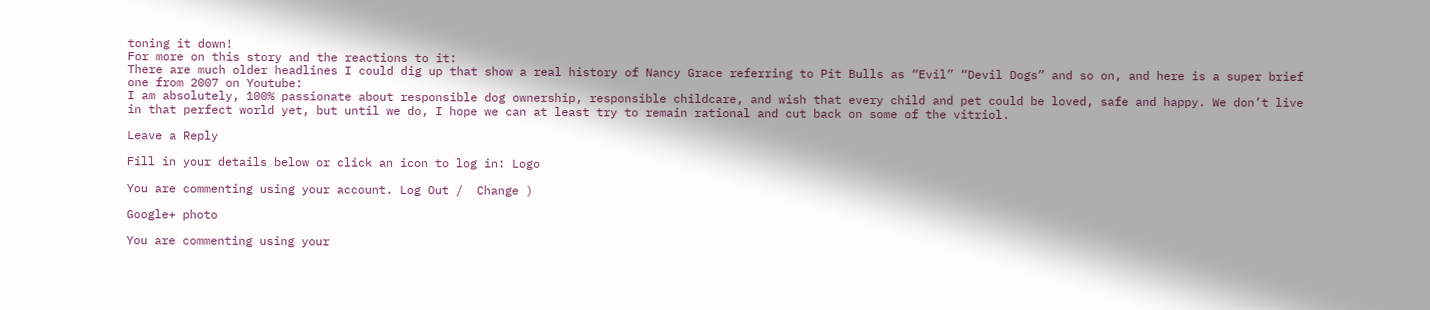toning it down!
For more on this story and the reactions to it:
There are much older headlines I could dig up that show a real history of Nancy Grace referring to Pit Bulls as “Evil” “Devil Dogs” and so on, and here is a super brief one from 2007 on Youtube:
I am absolutely, 100% passionate about responsible dog ownership, responsible childcare, and wish that every child and pet could be loved, safe and happy. We don’t live in that perfect world yet, but until we do, I hope we can at least try to remain rational and cut back on some of the vitriol.

Leave a Reply

Fill in your details below or click an icon to log in: Logo

You are commenting using your account. Log Out /  Change )

Google+ photo

You are commenting using your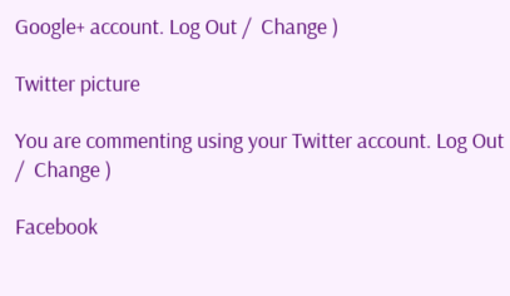Google+ account. Log Out /  Change )

Twitter picture

You are commenting using your Twitter account. Log Out /  Change )

Facebook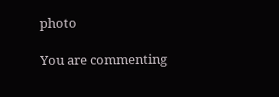photo

You are commenting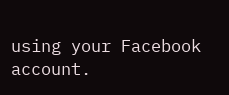using your Facebook account.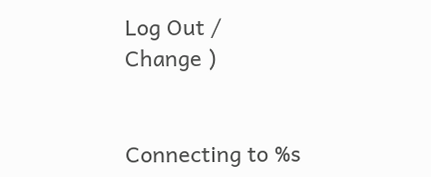Log Out /  Change )


Connecting to %s